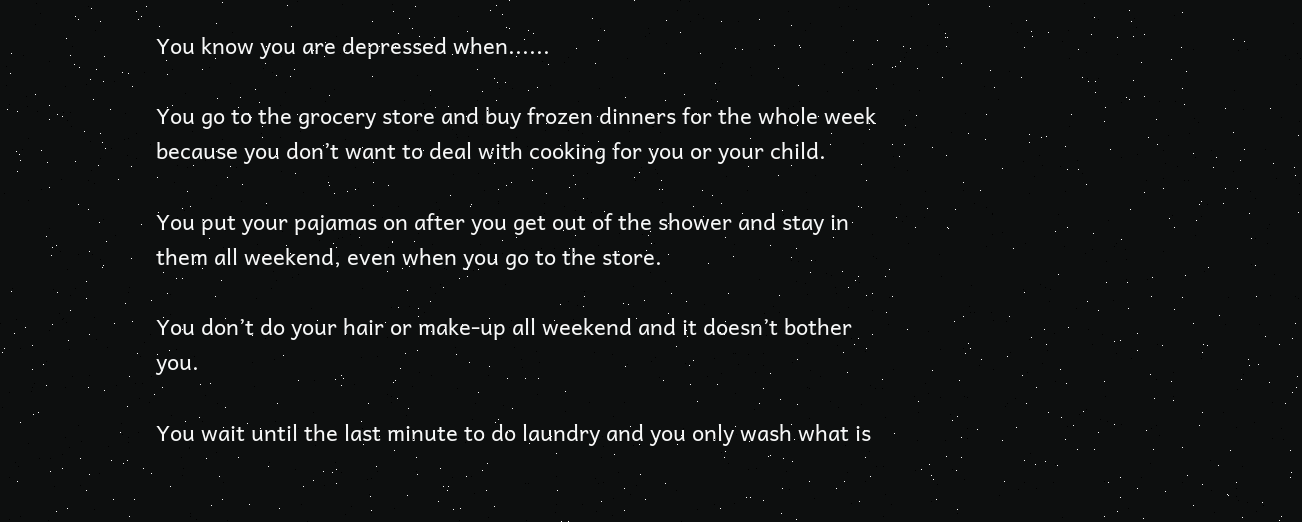You know you are depressed when......

You go to the grocery store and buy frozen dinners for the whole week because you don’t want to deal with cooking for you or your child.

You put your pajamas on after you get out of the shower and stay in them all weekend, even when you go to the store.

You don’t do your hair or make-up all weekend and it doesn’t bother you.

You wait until the last minute to do laundry and you only wash what is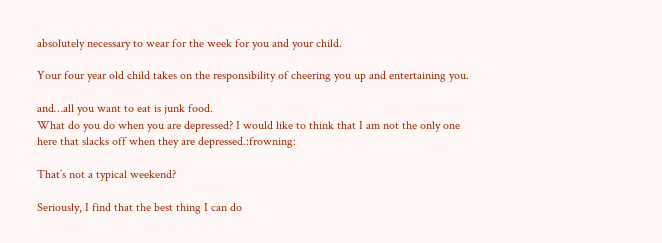absolutely necessary to wear for the week for you and your child.

Your four year old child takes on the responsibility of cheering you up and entertaining you.

and…all you want to eat is junk food.
What do you do when you are depressed? I would like to think that I am not the only one here that slacks off when they are depressed.:frowning:

That’s not a typical weekend?

Seriously, I find that the best thing I can do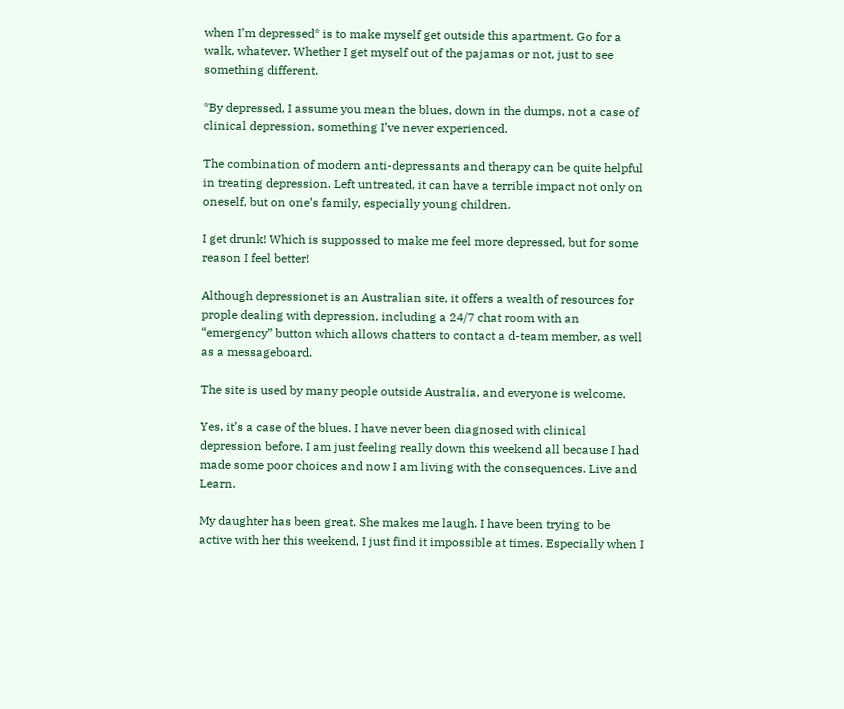when I’m depressed* is to make myself get outside this apartment. Go for a walk, whatever. Whether I get myself out of the pajamas or not, just to see something different.

*By depressed, I assume you mean the blues, down in the dumps, not a case of clinical depression, something I’ve never experienced.

The combination of modern anti-depressants and therapy can be quite helpful in treating depression. Left untreated, it can have a terrible impact not only on oneself, but on one’s family, especially young children.

I get drunk! Which is suppossed to make me feel more depressed, but for some reason I feel better!

Although depressionet is an Australian site, it offers a wealth of resources for prople dealing with depression, including a 24/7 chat room with an “emergency” button which allows chatters to contact a d-team member, as well as a messageboard.

The site is used by many people outside Australia, and everyone is welcome.

Yes, it’s a case of the blues. I have never been diagnosed with clinical depression before. I am just feeling really down this weekend all because I had made some poor choices and now I am living with the consequences. Live and Learn.

My daughter has been great. She makes me laugh. I have been trying to be active with her this weekend, I just find it impossible at times. Especially when I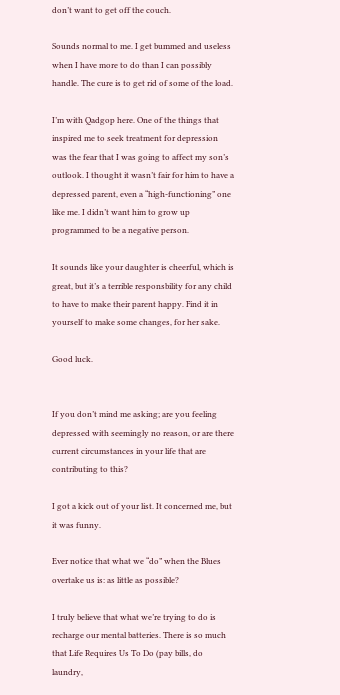don’t want to get off the couch.

Sounds normal to me. I get bummed and useless when I have more to do than I can possibly handle. The cure is to get rid of some of the load.

I’m with Qadgop here. One of the things that inspired me to seek treatment for depression was the fear that I was going to affect my son’s outlook. I thought it wasn’t fair for him to have a depressed parent, even a “high-functioning” one like me. I didn’t want him to grow up programmed to be a negative person.

It sounds like your daughter is cheerful, which is great, but it’s a terrible responsbility for any child to have to make their parent happy. Find it in yourself to make some changes, for her sake.

Good luck.


If you don’t mind me asking; are you feeling depressed with seemingly no reason, or are there current circumstances in your life that are contributing to this?

I got a kick out of your list. It concerned me, but it was funny.

Ever notice that what we “do” when the Blues overtake us is: as little as possible?

I truly believe that what we’re trying to do is recharge our mental batteries. There is so much that Life Requires Us To Do (pay bills, do laundry,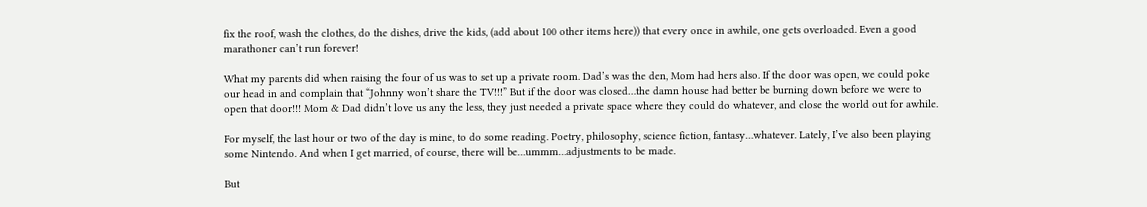fix the roof, wash the clothes, do the dishes, drive the kids, (add about 100 other items here)) that every once in awhile, one gets overloaded. Even a good marathoner can’t run forever!

What my parents did when raising the four of us was to set up a private room. Dad’s was the den, Mom had hers also. If the door was open, we could poke our head in and complain that “Johnny won’t share the TV!!!” But if the door was closed…the damn house had better be burning down before we were to open that door!!! Mom & Dad didn’t love us any the less, they just needed a private space where they could do whatever, and close the world out for awhile.

For myself, the last hour or two of the day is mine, to do some reading. Poetry, philosophy, science fiction, fantasy…whatever. Lately, I’ve also been playing some Nintendo. And when I get married, of course, there will be…ummm…adjustments to be made.

But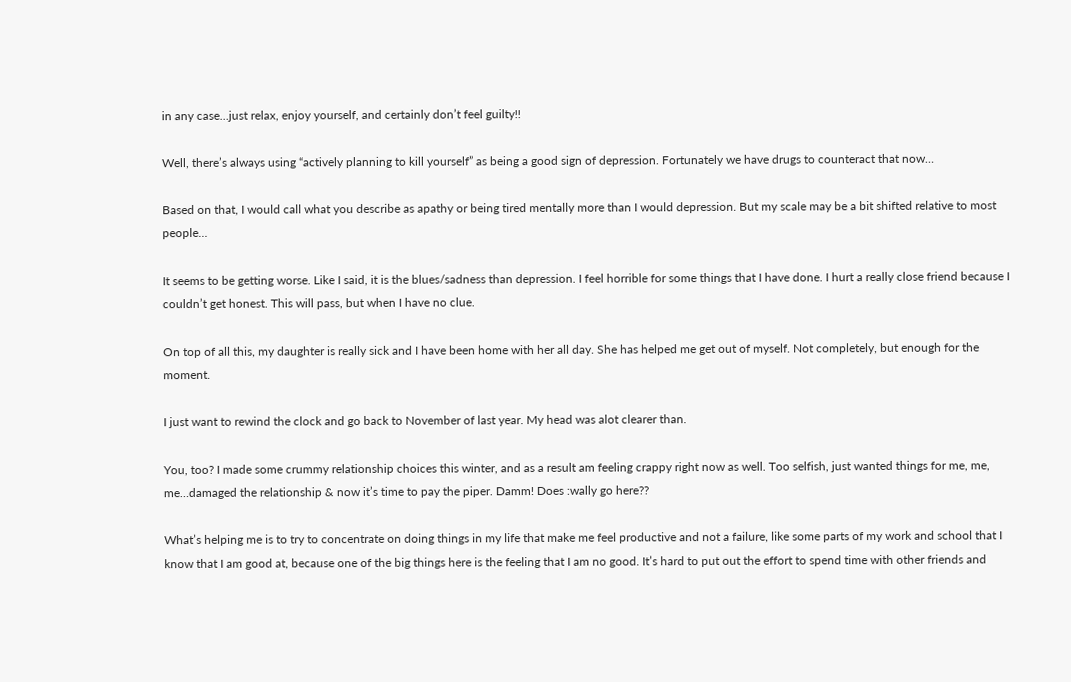in any case…just relax, enjoy yourself, and certainly don’t feel guilty!!

Well, there’s always using “actively planning to kill yourself” as being a good sign of depression. Fortunately we have drugs to counteract that now…

Based on that, I would call what you describe as apathy or being tired mentally more than I would depression. But my scale may be a bit shifted relative to most people…

It seems to be getting worse. Like I said, it is the blues/sadness than depression. I feel horrible for some things that I have done. I hurt a really close friend because I couldn’t get honest. This will pass, but when I have no clue.

On top of all this, my daughter is really sick and I have been home with her all day. She has helped me get out of myself. Not completely, but enough for the moment.

I just want to rewind the clock and go back to November of last year. My head was alot clearer than.

You, too? I made some crummy relationship choices this winter, and as a result am feeling crappy right now as well. Too selfish, just wanted things for me, me, me…damaged the relationship & now it’s time to pay the piper. Damm! Does :wally go here??

What’s helping me is to try to concentrate on doing things in my life that make me feel productive and not a failure, like some parts of my work and school that I know that I am good at, because one of the big things here is the feeling that I am no good. It’s hard to put out the effort to spend time with other friends and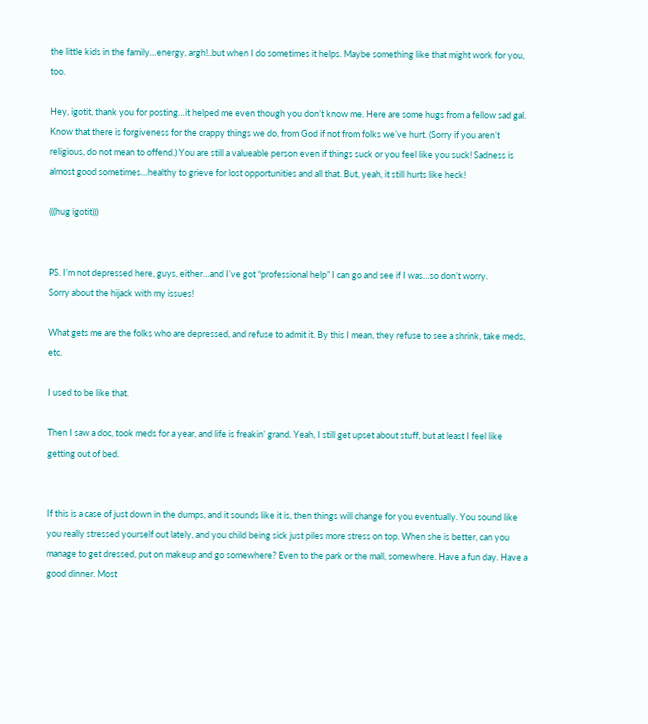the little kids in the family…energy, argh!..but when I do sometimes it helps. Maybe something like that might work for you, too.

Hey, igotit, thank you for posting…it helped me even though you don’t know me. Here are some hugs from a fellow sad gal. Know that there is forgiveness for the crappy things we do, from God if not from folks we’ve hurt. (Sorry if you aren’t religious, do not mean to offend.) You are still a valueable person even if things suck or you feel like you suck! Sadness is almost good sometimes…healthy to grieve for lost opportunities and all that. But, yeah, it still hurts like heck!

(((hug igotit)))


PS. I’m not depressed here, guys, either…and I’ve got “professional help” I can go and see if I was…so don’t worry.
Sorry about the hijack with my issues!

What gets me are the folks who are depressed, and refuse to admit it. By this I mean, they refuse to see a shrink, take meds, etc.

I used to be like that.

Then I saw a doc, took meds for a year, and life is freakin’ grand. Yeah, I still get upset about stuff, but at least I feel like getting out of bed.


If this is a case of just down in the dumps, and it sounds like it is, then things will change for you eventually. You sound like you really stressed yourself out lately, and you child being sick just piles more stress on top. When she is better, can you manage to get dressed, put on makeup and go somewhere? Even to the park or the mall, somewhere. Have a fun day. Have a good dinner. Most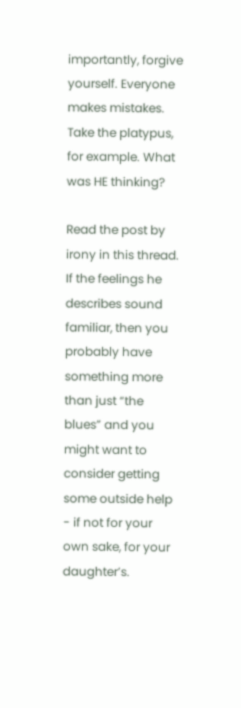importantly, forgive yourself. Everyone makes mistakes. Take the platypus, for example. What was HE thinking?

Read the post by irony in this thread. If the feelings he describes sound familiar, then you probably have something more than just “the blues” and you might want to consider getting some outside help - if not for your own sake, for your daughter’s.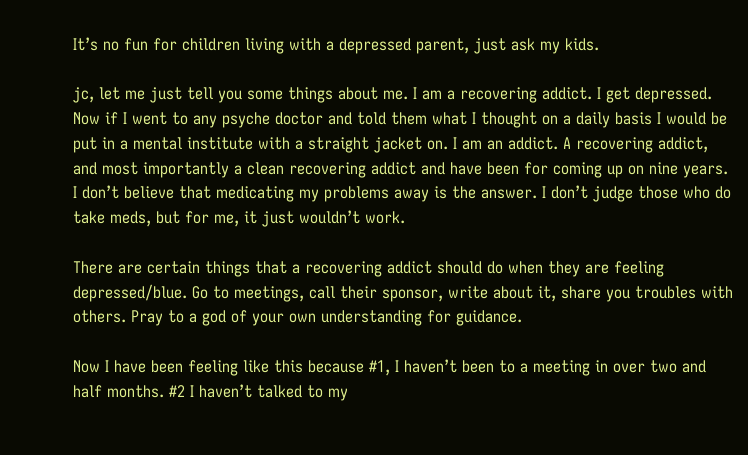It’s no fun for children living with a depressed parent, just ask my kids.

jc, let me just tell you some things about me. I am a recovering addict. I get depressed. Now if I went to any psyche doctor and told them what I thought on a daily basis I would be put in a mental institute with a straight jacket on. I am an addict. A recovering addict, and most importantly a clean recovering addict and have been for coming up on nine years. I don’t believe that medicating my problems away is the answer. I don’t judge those who do take meds, but for me, it just wouldn’t work.

There are certain things that a recovering addict should do when they are feeling depressed/blue. Go to meetings, call their sponsor, write about it, share you troubles with others. Pray to a god of your own understanding for guidance.

Now I have been feeling like this because #1, I haven’t been to a meeting in over two and half months. #2 I haven’t talked to my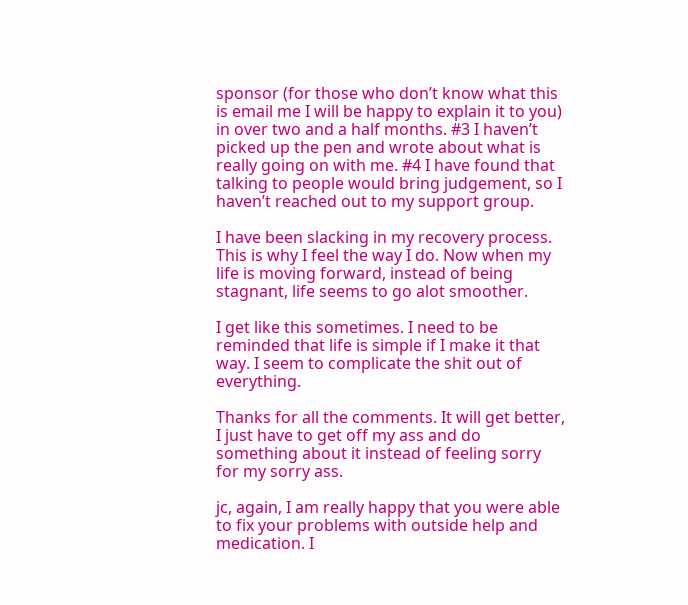sponsor (for those who don’t know what this is email me I will be happy to explain it to you) in over two and a half months. #3 I haven’t picked up the pen and wrote about what is really going on with me. #4 I have found that talking to people would bring judgement, so I haven’t reached out to my support group.

I have been slacking in my recovery process. This is why I feel the way I do. Now when my life is moving forward, instead of being stagnant, life seems to go alot smoother.

I get like this sometimes. I need to be reminded that life is simple if I make it that way. I seem to complicate the shit out of everything.

Thanks for all the comments. It will get better, I just have to get off my ass and do something about it instead of feeling sorry for my sorry ass.

jc, again, I am really happy that you were able to fix your problems with outside help and medication. I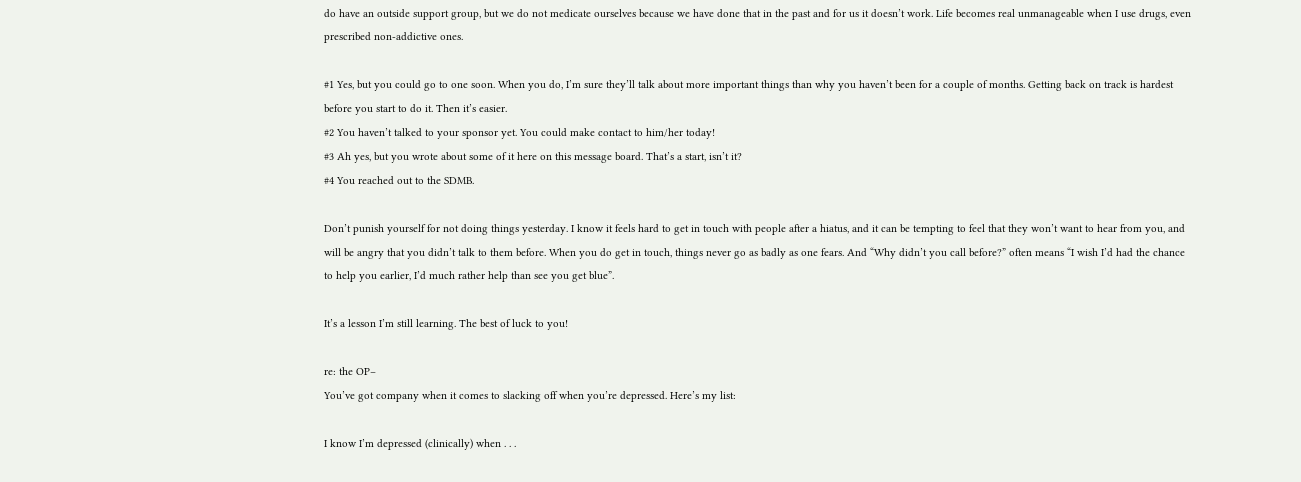do have an outside support group, but we do not medicate ourselves because we have done that in the past and for us it doesn’t work. Life becomes real unmanageable when I use drugs, even prescribed non-addictive ones.

#1 Yes, but you could go to one soon. When you do, I’m sure they’ll talk about more important things than why you haven’t been for a couple of months. Getting back on track is hardest before you start to do it. Then it’s easier.
#2 You haven’t talked to your sponsor yet. You could make contact to him/her today!
#3 Ah yes, but you wrote about some of it here on this message board. That’s a start, isn’t it?
#4 You reached out to the SDMB.

Don’t punish yourself for not doing things yesterday. I know it feels hard to get in touch with people after a hiatus, and it can be tempting to feel that they won’t want to hear from you, and will be angry that you didn’t talk to them before. When you do get in touch, things never go as badly as one fears. And “Why didn’t you call before?” often means “I wish I’d had the chance to help you earlier, I’d much rather help than see you get blue”.

It’s a lesson I’m still learning. The best of luck to you!

re: the OP–
You’ve got company when it comes to slacking off when you’re depressed. Here’s my list:

I know I’m depressed (clinically) when . . .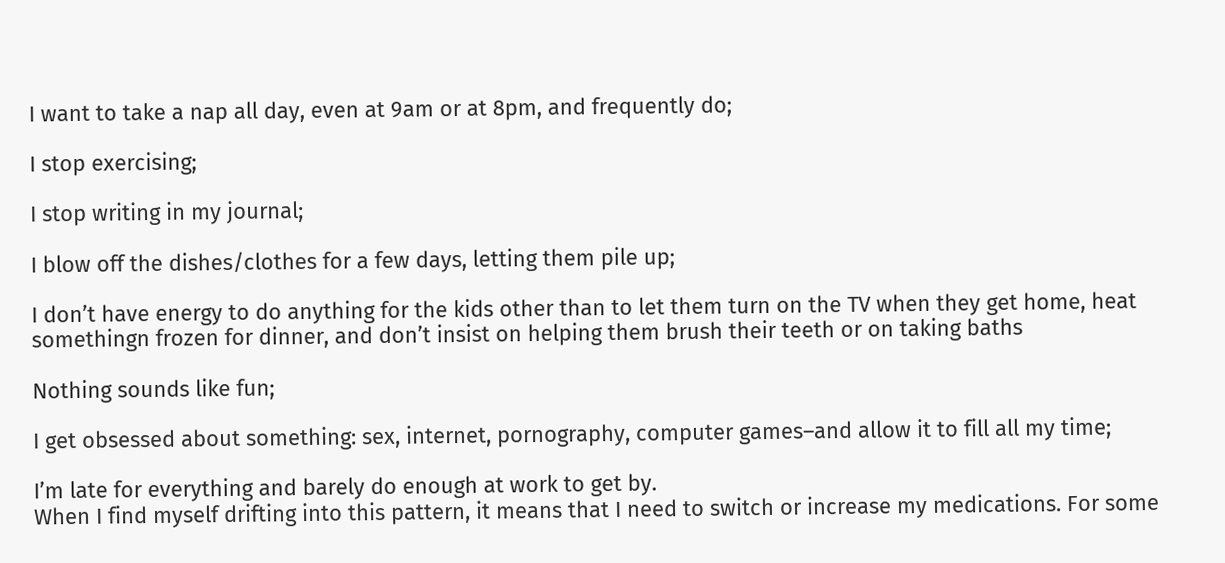I want to take a nap all day, even at 9am or at 8pm, and frequently do;

I stop exercising;

I stop writing in my journal;

I blow off the dishes/clothes for a few days, letting them pile up;

I don’t have energy to do anything for the kids other than to let them turn on the TV when they get home, heat somethingn frozen for dinner, and don’t insist on helping them brush their teeth or on taking baths

Nothing sounds like fun;

I get obsessed about something: sex, internet, pornography, computer games–and allow it to fill all my time;

I’m late for everything and barely do enough at work to get by.
When I find myself drifting into this pattern, it means that I need to switch or increase my medications. For some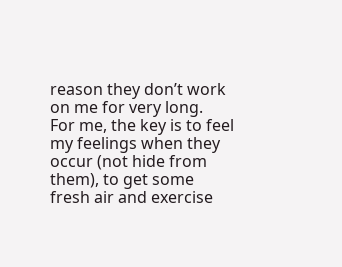reason they don’t work on me for very long.
For me, the key is to feel my feelings when they occur (not hide from them), to get some fresh air and exercise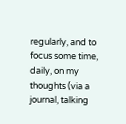regularly, and to focus some time, daily, on my thoughts (via a journal, talking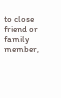to close friend or family member,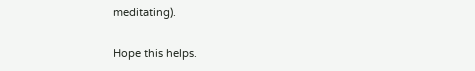meditating).

Hope this helps.